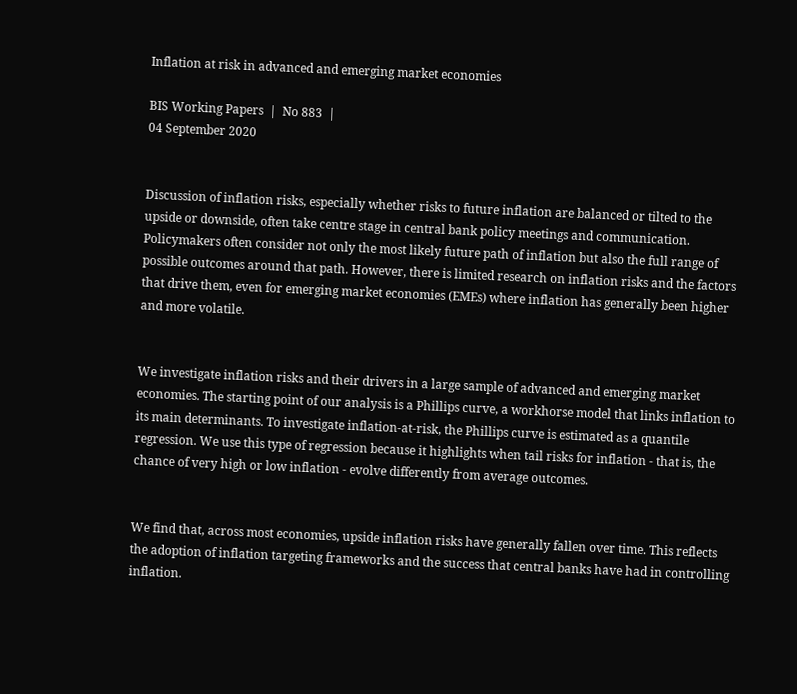Inflation at risk in advanced and emerging market economies

BIS Working Papers  |  No 883  |
04 September 2020


Discussion of inflation risks, especially whether risks to future inflation are balanced or tilted to the upside or downside, often take centre stage in central bank policy meetings and communication. Policymakers often consider not only the most likely future path of inflation but also the full range of possible outcomes around that path. However, there is limited research on inflation risks and the factors that drive them, even for emerging market economies (EMEs) where inflation has generally been higher and more volatile.


We investigate inflation risks and their drivers in a large sample of advanced and emerging market economies. The starting point of our analysis is a Phillips curve, a workhorse model that links inflation to its main determinants. To investigate inflation-at-risk, the Phillips curve is estimated as a quantile regression. We use this type of regression because it highlights when tail risks for inflation - that is, the chance of very high or low inflation - evolve differently from average outcomes.


We find that, across most economies, upside inflation risks have generally fallen over time. This reflects the adoption of inflation targeting frameworks and the success that central banks have had in controlling inflation.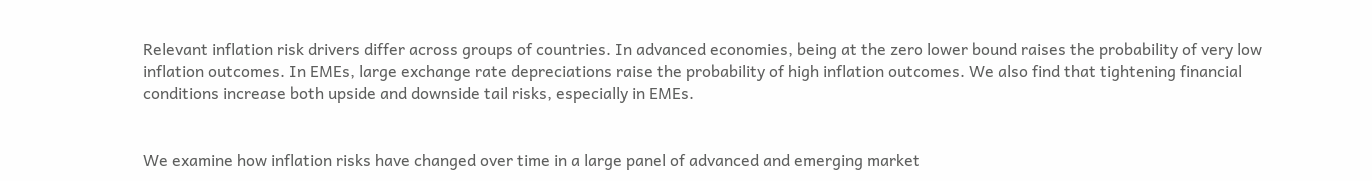Relevant inflation risk drivers differ across groups of countries. In advanced economies, being at the zero lower bound raises the probability of very low inflation outcomes. In EMEs, large exchange rate depreciations raise the probability of high inflation outcomes. We also find that tightening financial conditions increase both upside and downside tail risks, especially in EMEs.


We examine how inflation risks have changed over time in a large panel of advanced and emerging market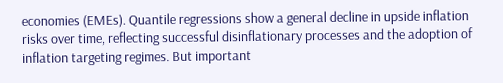economies (EMEs). Quantile regressions show a general decline in upside inflation risks over time, reflecting successful disinflationary processes and the adoption of inflation targeting regimes. But important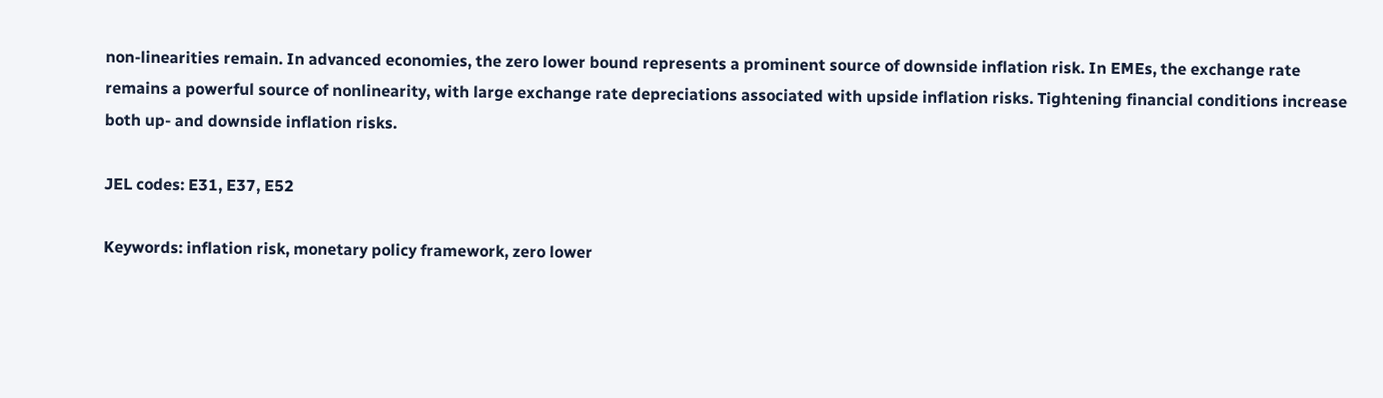non-linearities remain. In advanced economies, the zero lower bound represents a prominent source of downside inflation risk. In EMEs, the exchange rate remains a powerful source of nonlinearity, with large exchange rate depreciations associated with upside inflation risks. Tightening financial conditions increase both up- and downside inflation risks.

JEL codes: E31, E37, E52

Keywords: inflation risk, monetary policy framework, zero lower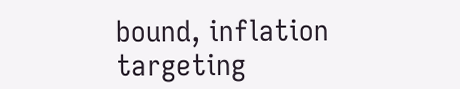bound, inflation targeting